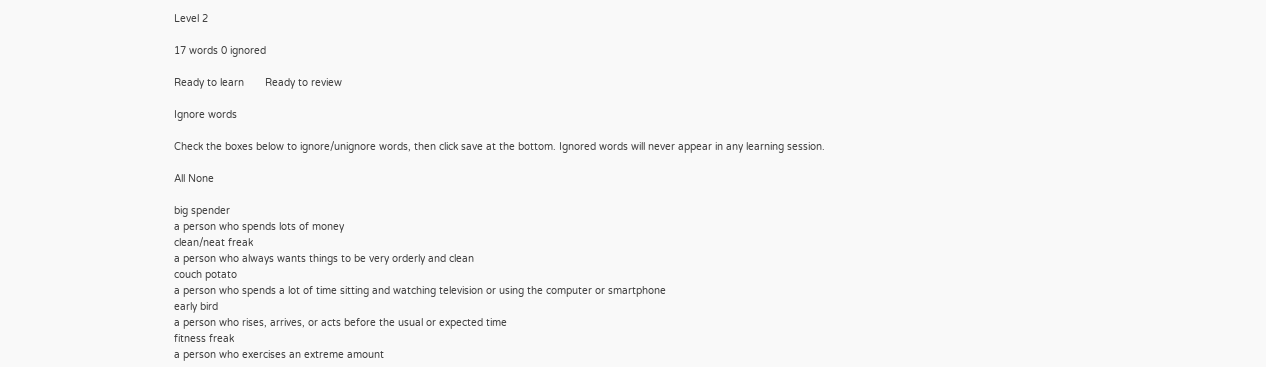Level 2

17 words 0 ignored

Ready to learn       Ready to review

Ignore words

Check the boxes below to ignore/unignore words, then click save at the bottom. Ignored words will never appear in any learning session.

All None

big spender
a person who spends lots of money
clean/neat freak
a person who always wants things to be very orderly and clean
couch potato
a person who spends a lot of time sitting and watching television or using the computer or smartphone
early bird
a person who rises, arrives, or acts before the usual or expected time
fitness freak
a person who exercises an extreme amount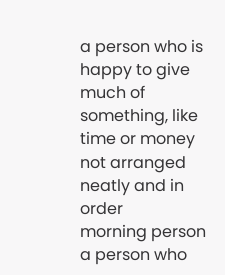a person who is happy to give much of something, like time or money
not arranged neatly and in order
morning person
a person who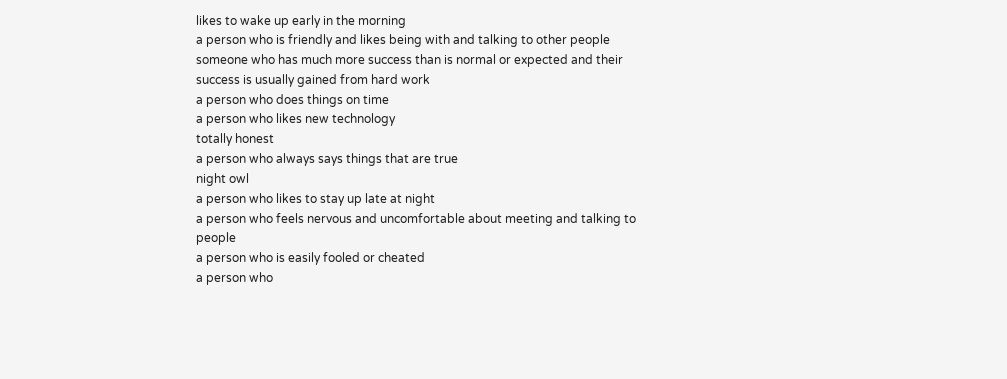likes to wake up early in the morning
a person who is friendly and likes being with and talking to other people
someone who has much more success than is normal or expected and their success is usually gained from hard work
a person who does things on time
a person who likes new technology
totally honest
a person who always says things that are true
night owl
a person who likes to stay up late at night
a person who feels nervous and uncomfortable about meeting and talking to people
a person who is easily fooled or cheated
a person who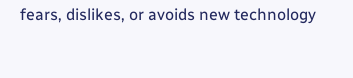fears, dislikes, or avoids new technology